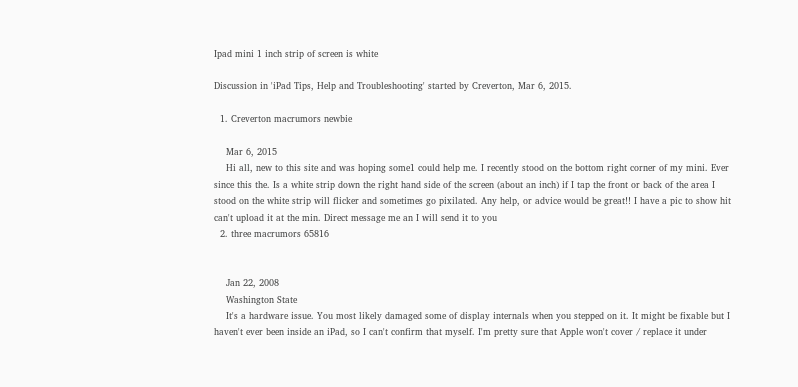Ipad mini 1 inch strip of screen is white

Discussion in 'iPad Tips, Help and Troubleshooting' started by Creverton, Mar 6, 2015.

  1. Creverton macrumors newbie

    Mar 6, 2015
    Hi all, new to this site and was hoping some1 could help me. I recently stood on the bottom right corner of my mini. Ever since this the. Is a white strip down the right hand side of the screen (about an inch) if I tap the front or back of the area I stood on the white strip will flicker and sometimes go pixilated. Any help, or advice would be great!! I have a pic to show hit can't upload it at the min. Direct message me an I will send it to you
  2. three macrumors 65816


    Jan 22, 2008
    Washington State
    It's a hardware issue. You most likely damaged some of display internals when you stepped on it. It might be fixable but I haven't ever been inside an iPad, so I can't confirm that myself. I'm pretty sure that Apple won't cover / replace it under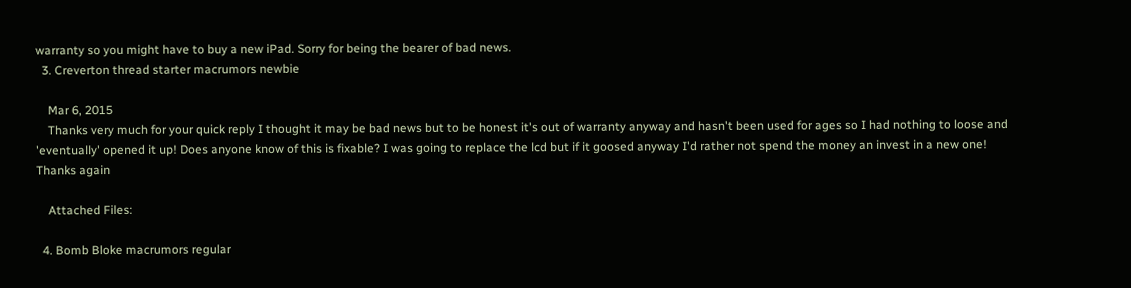warranty so you might have to buy a new iPad. Sorry for being the bearer of bad news.
  3. Creverton thread starter macrumors newbie

    Mar 6, 2015
    Thanks very much for your quick reply I thought it may be bad news but to be honest it's out of warranty anyway and hasn't been used for ages so I had nothing to loose and 'eventually' opened it up! Does anyone know of this is fixable? I was going to replace the lcd but if it goosed anyway I'd rather not spend the money an invest in a new one! Thanks again

    Attached Files:

  4. Bomb Bloke macrumors regular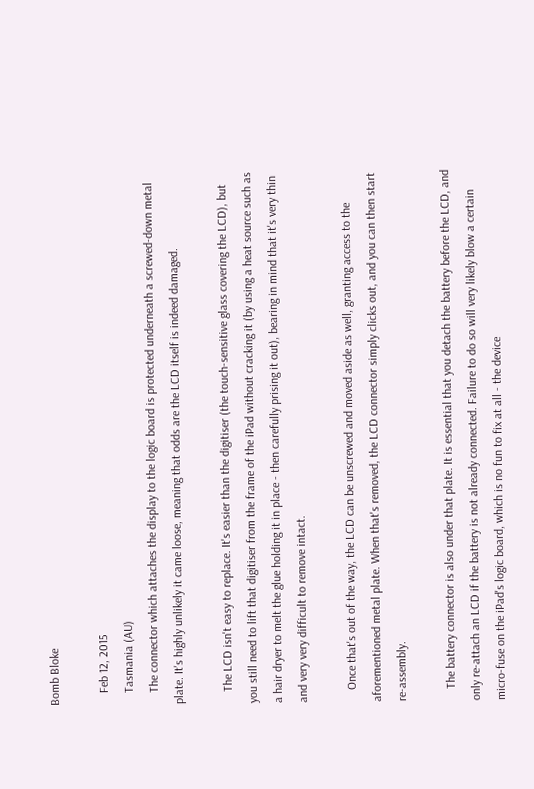Bomb Bloke

    Feb 12, 2015
    Tasmania (AU)
    The connector which attaches the display to the logic board is protected underneath a screwed-down metal plate. It's highly unlikely it came loose, meaning that odds are the LCD itself is indeed damaged.

    The LCD isn't easy to replace. It's easier than the digitiser (the touch-sensitive glass covering the LCD), but you still need to lift that digitiser from the frame of the iPad without cracking it (by using a heat source such as a hair dryer to melt the glue holding it in place - then carefully prising it out), bearing in mind that it's very thin and very very difficult to remove intact.

    Once that's out of the way, the LCD can be unscrewed and moved aside as well, granting access to the aforementioned metal plate. When that's removed, the LCD connector simply clicks out, and you can then start re-assembly.

    The battery connector is also under that plate. It is essential that you detach the battery before the LCD, and only re-attach an LCD if the battery is not already connected. Failure to do so will very likely blow a certain micro-fuse on the iPad's logic board, which is no fun to fix at all - the device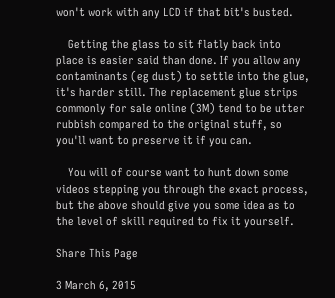won't work with any LCD if that bit's busted.

    Getting the glass to sit flatly back into place is easier said than done. If you allow any contaminants (eg dust) to settle into the glue, it's harder still. The replacement glue strips commonly for sale online (3M) tend to be utter rubbish compared to the original stuff, so you'll want to preserve it if you can.

    You will of course want to hunt down some videos stepping you through the exact process, but the above should give you some idea as to the level of skill required to fix it yourself.

Share This Page

3 March 6, 2015